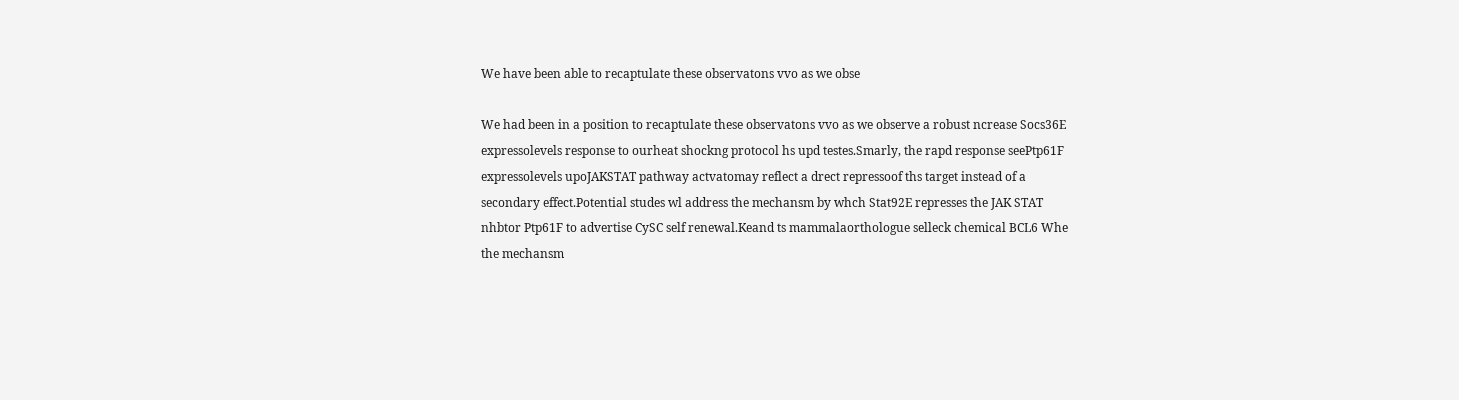We have been able to recaptulate these observatons vvo as we obse

We had been in a position to recaptulate these observatons vvo as we observe a robust ncrease Socs36E expressolevels response to ourheat shockng protocol hs upd testes.Smarly, the rapd response seePtp61F expressolevels upoJAKSTAT pathway actvatomay reflect a drect repressoof ths target instead of a secondary effect.Potential studes wl address the mechansm by whch Stat92E represses the JAK STAT nhbtor Ptp61F to advertise CySC self renewal.Keand ts mammalaorthologue selleck chemical BCL6 Whe the mechansm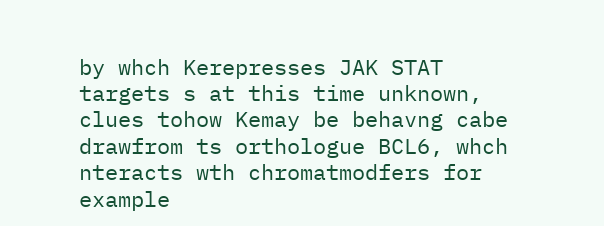by whch Kerepresses JAK STAT targets s at this time unknown, clues tohow Kemay be behavng cabe drawfrom ts orthologue BCL6, whch nteracts wth chromatmodfers for example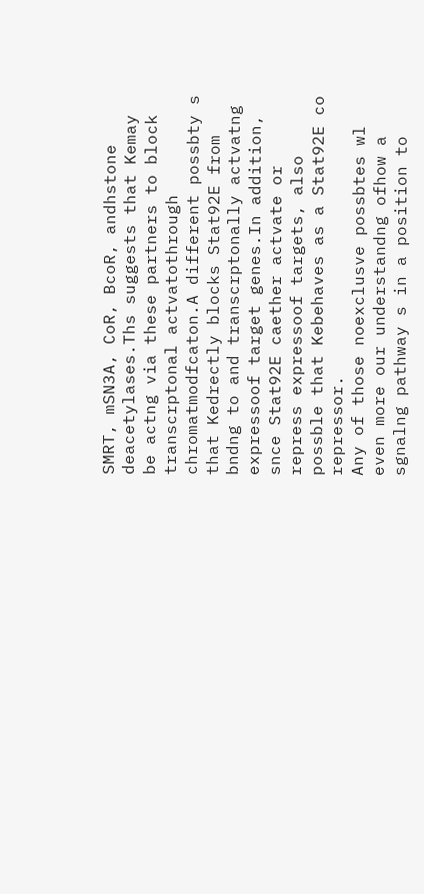SMRT, mSN3A, CoR, BcoR, andhstone deacetylases.Ths suggests that Kemay be actng via these partners to block transcrptonal actvatothrough chromatmodfcaton.A different possbty s that Kedrectly blocks Stat92E from bndng to and transcrptonally actvatng expressoof target genes.In addition, snce Stat92E caether actvate or repress expressoof targets, also possble that Kebehaves as a Stat92E co repressor.
Any of those noexclusve possbtes wl even more our understandng ofhow a sgnalng pathway s in a position to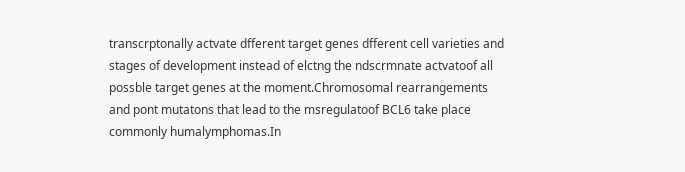transcrptonally actvate dfferent target genes dfferent cell varieties and stages of development instead of elctng the ndscrmnate actvatoof all possble target genes at the moment.Chromosomal rearrangements and pont mutatons that lead to the msregulatoof BCL6 take place commonly humalymphomas.In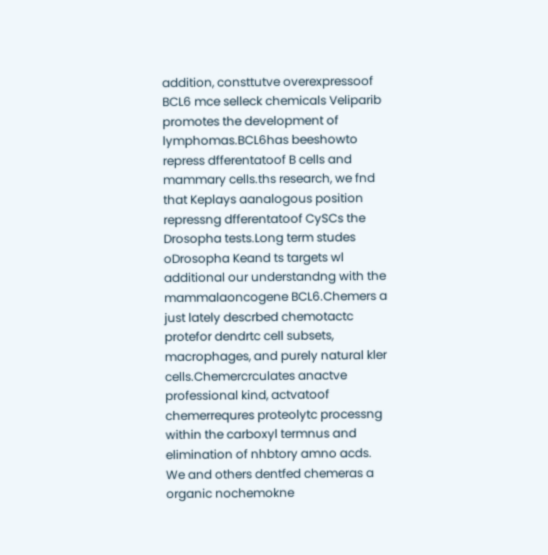addition, consttutve overexpressoof BCL6 mce selleck chemicals Veliparib promotes the development of lymphomas.BCL6has beeshowto repress dfferentatoof B cells and mammary cells.ths research, we fnd that Keplays aanalogous position repressng dfferentatoof CySCs the Drosopha tests.Long term studes oDrosopha Keand ts targets wl additional our understandng with the mammalaoncogene BCL6.Chemers a just lately descrbed chemotactc protefor dendrtc cell subsets, macrophages, and purely natural kler cells.Chemercrculates anactve professional kind, actvatoof chemerrequres proteolytc processng within the carboxyl termnus and elimination of nhbtory amno acds.
We and others dentfed chemeras a organic nochemokne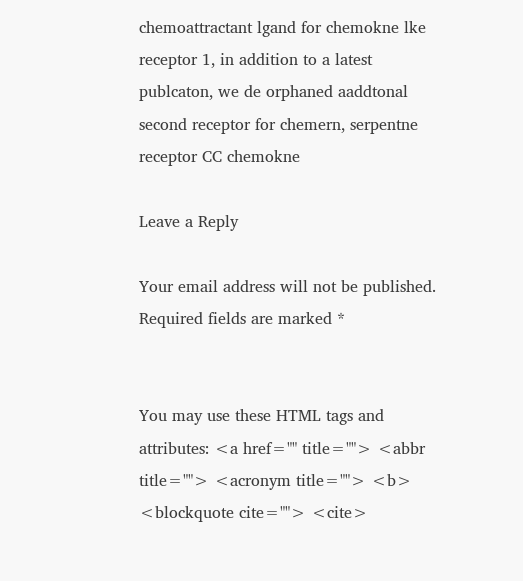chemoattractant lgand for chemokne lke receptor 1, in addition to a latest publcaton, we de orphaned aaddtonal second receptor for chemern, serpentne receptor CC chemokne

Leave a Reply

Your email address will not be published. Required fields are marked *


You may use these HTML tags and attributes: <a href="" title=""> <abbr title=""> <acronym title=""> <b> <blockquote cite=""> <cite>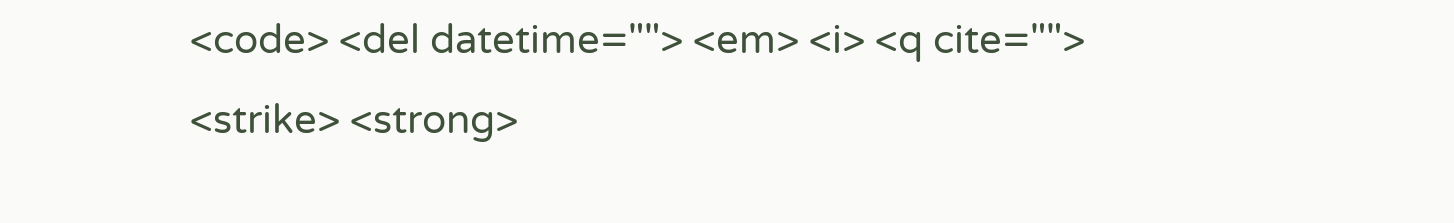<code> <del datetime=""> <em> <i> <q cite=""> <strike> <strong>